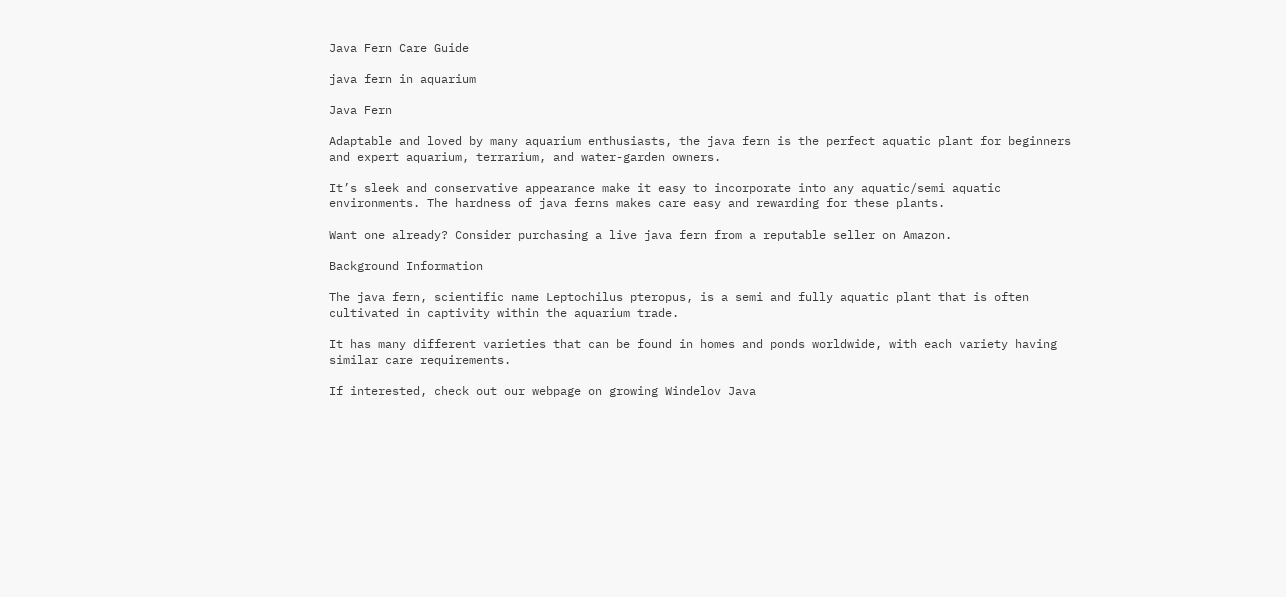Java Fern Care Guide

java fern in aquarium

Java Fern

Adaptable and loved by many aquarium enthusiasts, the java fern is the perfect aquatic plant for beginners and expert aquarium, terrarium, and water-garden owners.

It’s sleek and conservative appearance make it easy to incorporate into any aquatic/semi aquatic environments. The hardness of java ferns makes care easy and rewarding for these plants.

Want one already? Consider purchasing a live java fern from a reputable seller on Amazon.

Background Information

The java fern, scientific name Leptochilus pteropus, is a semi and fully aquatic plant that is often cultivated in captivity within the aquarium trade.

It has many different varieties that can be found in homes and ponds worldwide, with each variety having similar care requirements.

If interested, check out our webpage on growing Windelov Java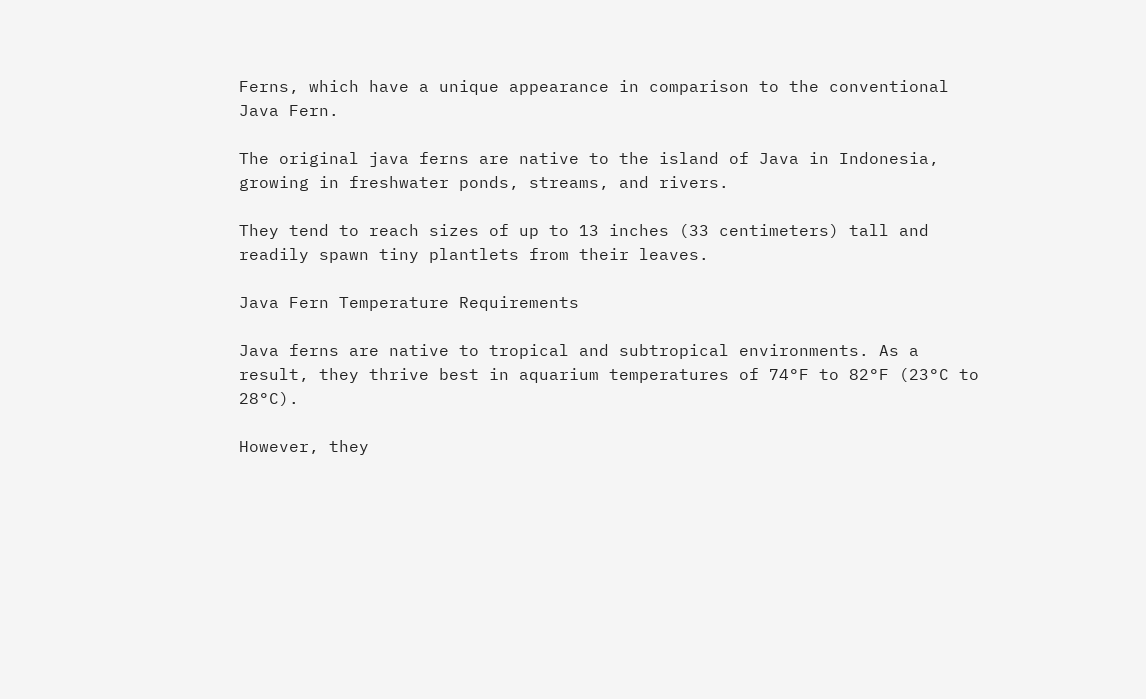Ferns, which have a unique appearance in comparison to the conventional Java Fern.

The original java ferns are native to the island of Java in Indonesia, growing in freshwater ponds, streams, and rivers.

They tend to reach sizes of up to 13 inches (33 centimeters) tall and readily spawn tiny plantlets from their leaves.

Java Fern Temperature Requirements

Java ferns are native to tropical and subtropical environments. As a result, they thrive best in aquarium temperatures of 74°F to 82°F (23°C to 28°C).

However, they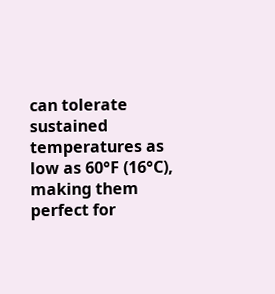can tolerate sustained temperatures as low as 60°F (16°C), making them perfect for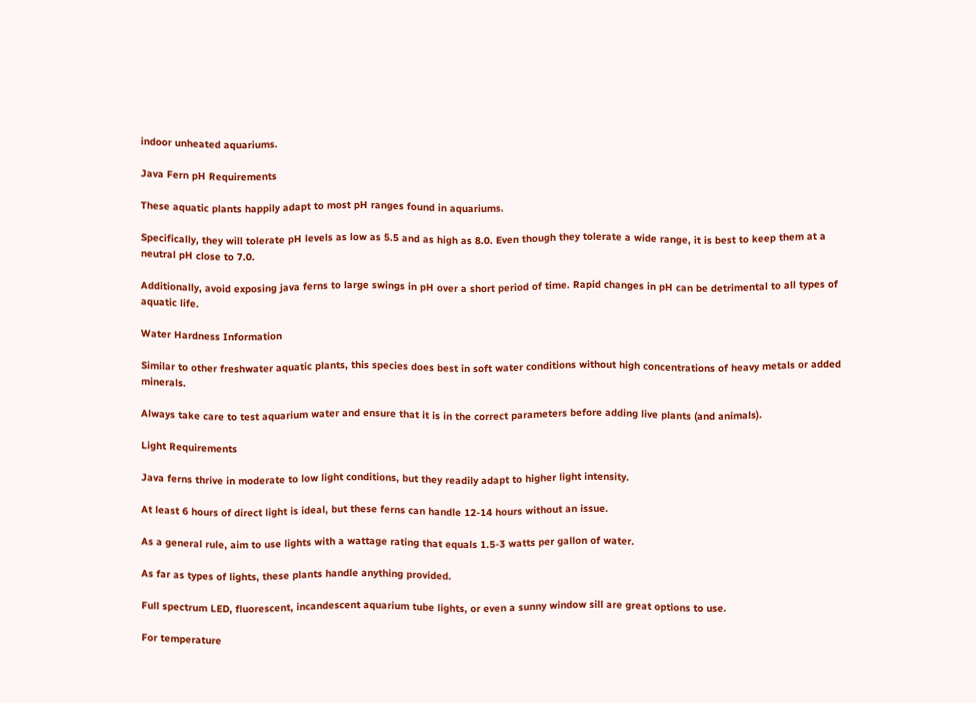indoor unheated aquariums.

Java Fern pH Requirements

These aquatic plants happily adapt to most pH ranges found in aquariums.

Specifically, they will tolerate pH levels as low as 5.5 and as high as 8.0. Even though they tolerate a wide range, it is best to keep them at a neutral pH close to 7.0.

Additionally, avoid exposing java ferns to large swings in pH over a short period of time. Rapid changes in pH can be detrimental to all types of aquatic life.

Water Hardness Information

Similar to other freshwater aquatic plants, this species does best in soft water conditions without high concentrations of heavy metals or added minerals.

Always take care to test aquarium water and ensure that it is in the correct parameters before adding live plants (and animals).

Light Requirements

Java ferns thrive in moderate to low light conditions, but they readily adapt to higher light intensity.

At least 6 hours of direct light is ideal, but these ferns can handle 12-14 hours without an issue.

As a general rule, aim to use lights with a wattage rating that equals 1.5-3 watts per gallon of water.

As far as types of lights, these plants handle anything provided.

Full spectrum LED, fluorescent, incandescent aquarium tube lights, or even a sunny window sill are great options to use.

For temperature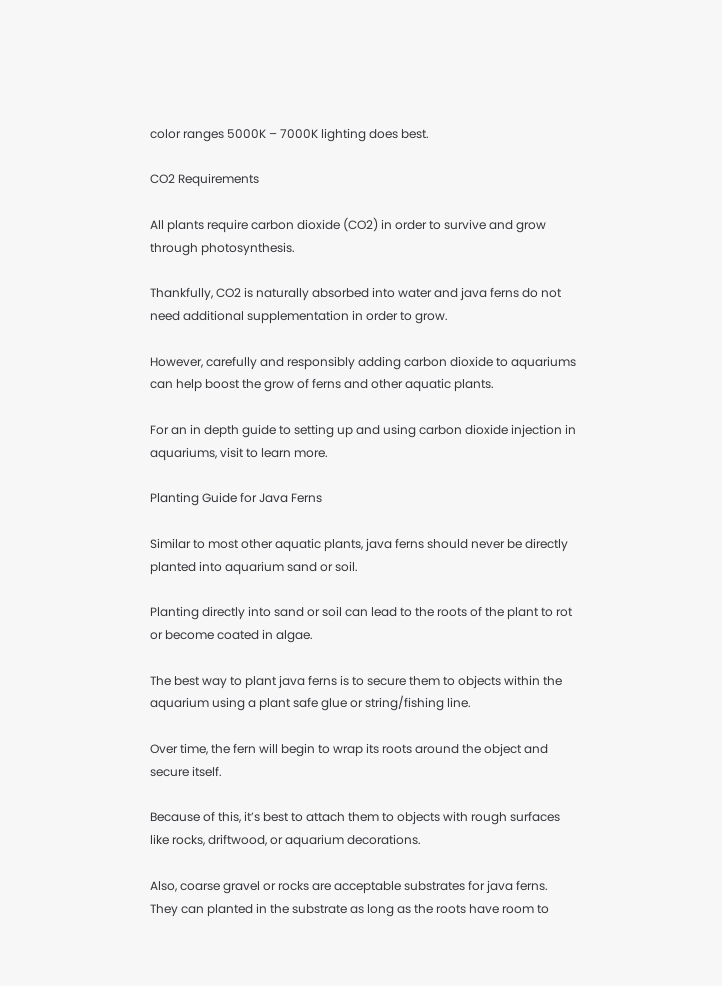color ranges 5000K – 7000K lighting does best.

CO2 Requirements

All plants require carbon dioxide (CO2) in order to survive and grow through photosynthesis.

Thankfully, CO2 is naturally absorbed into water and java ferns do not need additional supplementation in order to grow.

However, carefully and responsibly adding carbon dioxide to aquariums can help boost the grow of ferns and other aquatic plants.

For an in depth guide to setting up and using carbon dioxide injection in aquariums, visit to learn more.

Planting Guide for Java Ferns

Similar to most other aquatic plants, java ferns should never be directly planted into aquarium sand or soil.

Planting directly into sand or soil can lead to the roots of the plant to rot or become coated in algae.

The best way to plant java ferns is to secure them to objects within the aquarium using a plant safe glue or string/fishing line.

Over time, the fern will begin to wrap its roots around the object and secure itself.

Because of this, it’s best to attach them to objects with rough surfaces like rocks, driftwood, or aquarium decorations.

Also, coarse gravel or rocks are acceptable substrates for java ferns. They can planted in the substrate as long as the roots have room to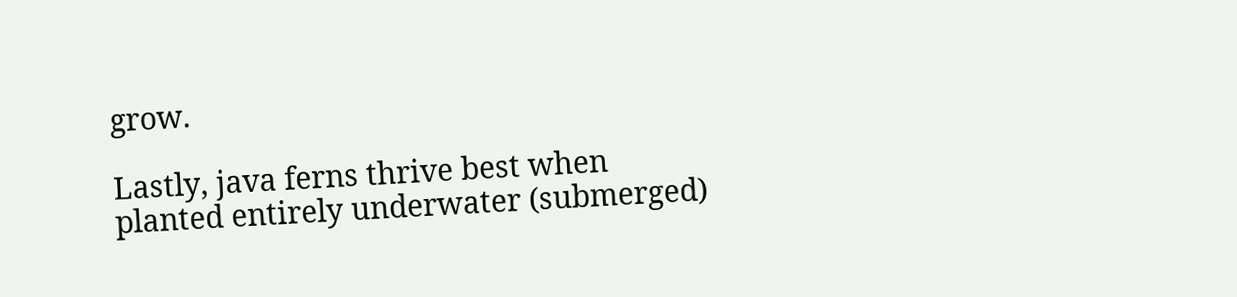grow.

Lastly, java ferns thrive best when planted entirely underwater (submerged)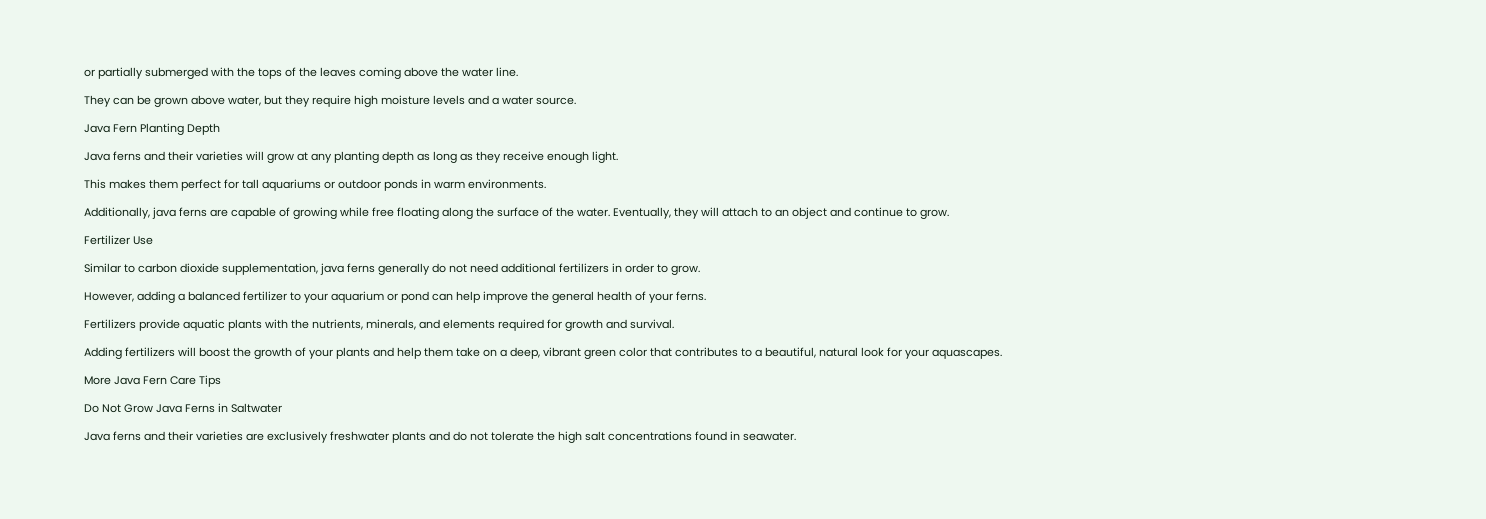or partially submerged with the tops of the leaves coming above the water line.

They can be grown above water, but they require high moisture levels and a water source.

Java Fern Planting Depth

Java ferns and their varieties will grow at any planting depth as long as they receive enough light.

This makes them perfect for tall aquariums or outdoor ponds in warm environments.

Additionally, java ferns are capable of growing while free floating along the surface of the water. Eventually, they will attach to an object and continue to grow.

Fertilizer Use

Similar to carbon dioxide supplementation, java ferns generally do not need additional fertilizers in order to grow.

However, adding a balanced fertilizer to your aquarium or pond can help improve the general health of your ferns.

Fertilizers provide aquatic plants with the nutrients, minerals, and elements required for growth and survival.

Adding fertilizers will boost the growth of your plants and help them take on a deep, vibrant green color that contributes to a beautiful, natural look for your aquascapes.

More Java Fern Care Tips

Do Not Grow Java Ferns in Saltwater

Java ferns and their varieties are exclusively freshwater plants and do not tolerate the high salt concentrations found in seawater.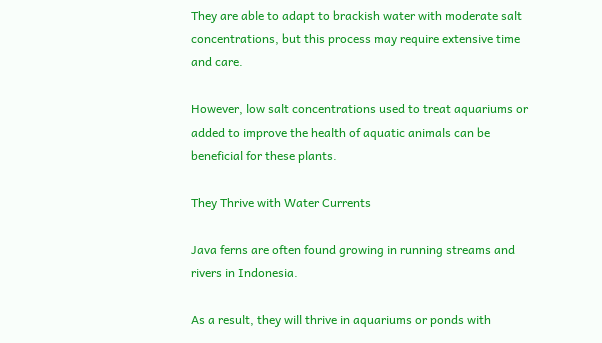They are able to adapt to brackish water with moderate salt concentrations, but this process may require extensive time and care.

However, low salt concentrations used to treat aquariums or added to improve the health of aquatic animals can be beneficial for these plants.

They Thrive with Water Currents

Java ferns are often found growing in running streams and rivers in Indonesia.

As a result, they will thrive in aquariums or ponds with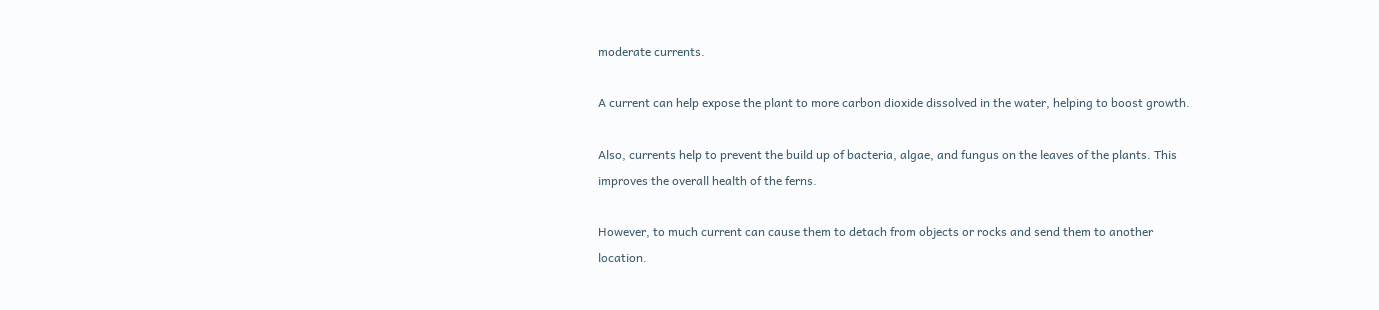moderate currents.

A current can help expose the plant to more carbon dioxide dissolved in the water, helping to boost growth.

Also, currents help to prevent the build up of bacteria, algae, and fungus on the leaves of the plants. This improves the overall health of the ferns.

However, to much current can cause them to detach from objects or rocks and send them to another location.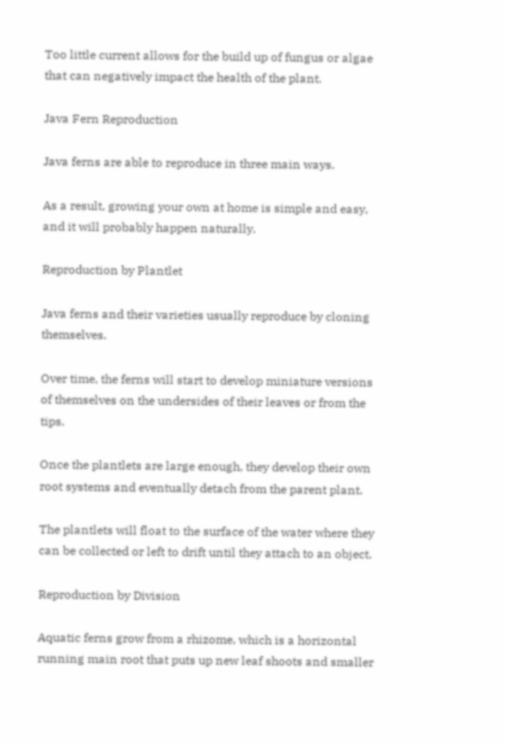Too little current allows for the build up of fungus or algae that can negatively impact the health of the plant.

Java Fern Reproduction

Java ferns are able to reproduce in three main ways.

As a result, growing your own at home is simple and easy, and it will probably happen naturally.

Reproduction by Plantlet

Java ferns and their varieties usually reproduce by cloning themselves.

Over time, the ferns will start to develop miniature versions of themselves on the undersides of their leaves or from the tips.

Once the plantlets are large enough, they develop their own root systems and eventually detach from the parent plant.

The plantlets will float to the surface of the water where they can be collected or left to drift until they attach to an object.

Reproduction by Division

Aquatic ferns grow from a rhizome, which is a horizontal running main root that puts up new leaf shoots and smaller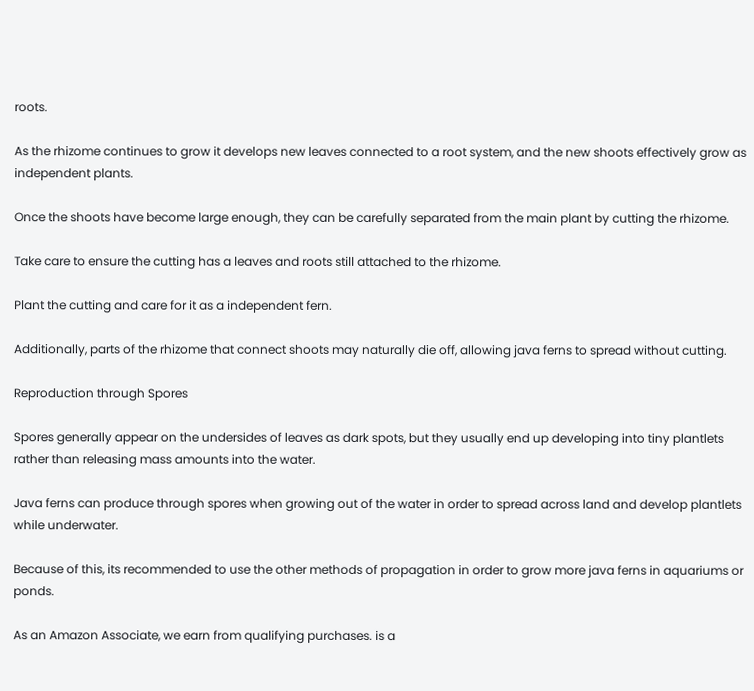roots.

As the rhizome continues to grow it develops new leaves connected to a root system, and the new shoots effectively grow as independent plants.

Once the shoots have become large enough, they can be carefully separated from the main plant by cutting the rhizome.

Take care to ensure the cutting has a leaves and roots still attached to the rhizome.

Plant the cutting and care for it as a independent fern.

Additionally, parts of the rhizome that connect shoots may naturally die off, allowing java ferns to spread without cutting.

Reproduction through Spores

Spores generally appear on the undersides of leaves as dark spots, but they usually end up developing into tiny plantlets rather than releasing mass amounts into the water.

Java ferns can produce through spores when growing out of the water in order to spread across land and develop plantlets while underwater.

Because of this, its recommended to use the other methods of propagation in order to grow more java ferns in aquariums or ponds.

As an Amazon Associate, we earn from qualifying purchases. is a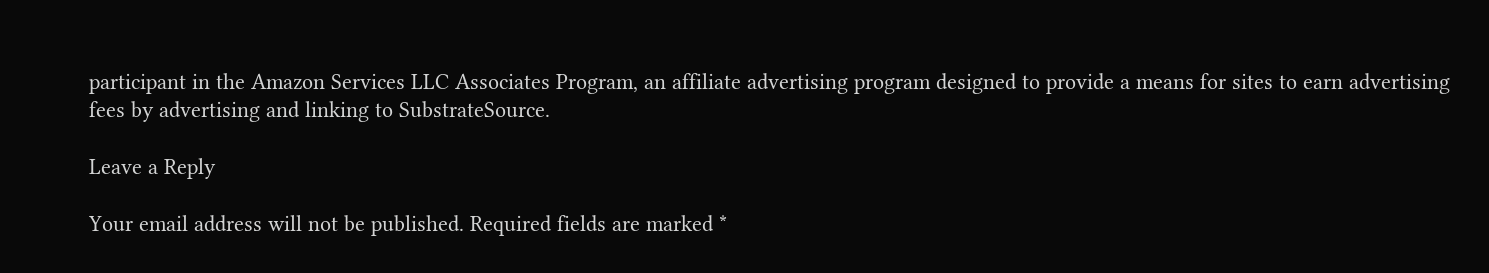participant in the Amazon Services LLC Associates Program, an affiliate advertising program designed to provide a means for sites to earn advertising fees by advertising and linking to SubstrateSource.

Leave a Reply

Your email address will not be published. Required fields are marked *